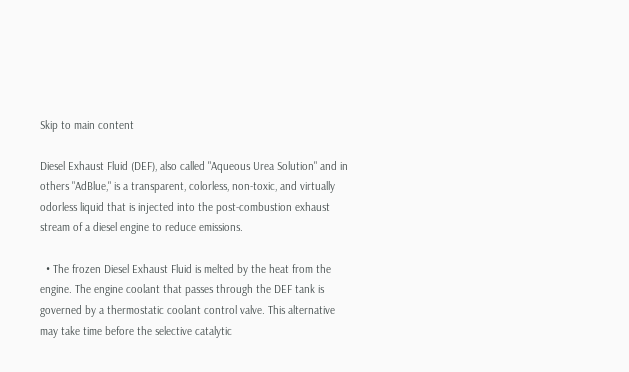Skip to main content

Diesel Exhaust Fluid (DEF), also called "Aqueous Urea Solution" and in others "AdBlue," is a transparent, colorless, non-toxic, and virtually odorless liquid that is injected into the post-combustion exhaust stream of a diesel engine to reduce emissions.

  • The frozen Diesel Exhaust Fluid is melted by the heat from the engine. The engine coolant that passes through the DEF tank is governed by a thermostatic coolant control valve. This alternative may take time before the selective catalytic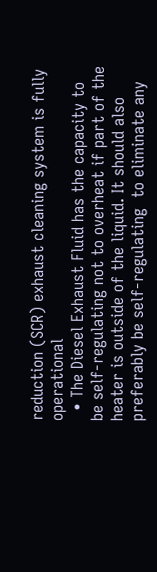reduction (SCR) exhaust cleaning system is fully operational
  • The Diesel Exhaust Fluid has the capacity to be self-regulating not to overheat if part of the heater is outside of the liquid. It should also preferably be self-regulating  to eliminate any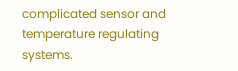complicated sensor and temperature regulating systems.